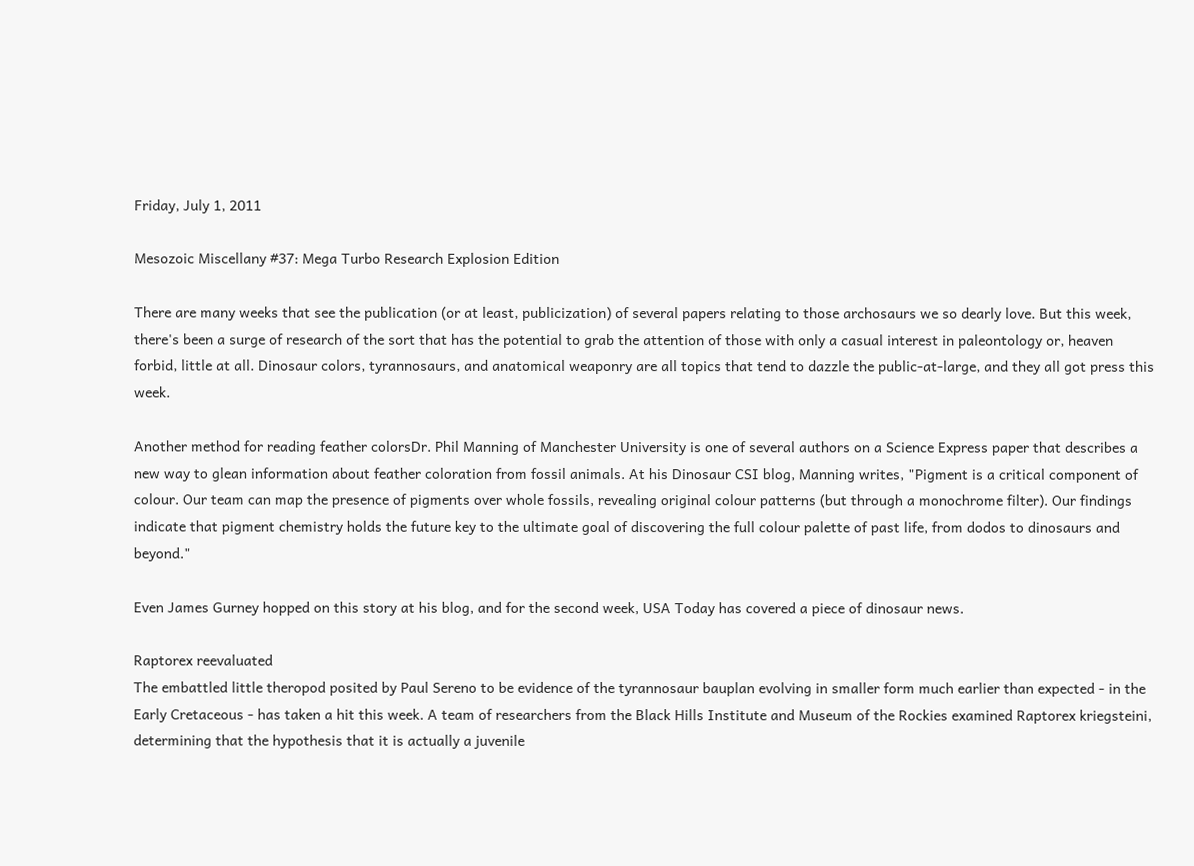Friday, July 1, 2011

Mesozoic Miscellany #37: Mega Turbo Research Explosion Edition

There are many weeks that see the publication (or at least, publicization) of several papers relating to those archosaurs we so dearly love. But this week, there's been a surge of research of the sort that has the potential to grab the attention of those with only a casual interest in paleontology or, heaven forbid, little at all. Dinosaur colors, tyrannosaurs, and anatomical weaponry are all topics that tend to dazzle the public-at-large, and they all got press this week.

Another method for reading feather colorsDr. Phil Manning of Manchester University is one of several authors on a Science Express paper that describes a new way to glean information about feather coloration from fossil animals. At his Dinosaur CSI blog, Manning writes, "Pigment is a critical component of colour. Our team can map the presence of pigments over whole fossils, revealing original colour patterns (but through a monochrome filter). Our findings indicate that pigment chemistry holds the future key to the ultimate goal of discovering the full colour palette of past life, from dodos to dinosaurs and beyond."

Even James Gurney hopped on this story at his blog, and for the second week, USA Today has covered a piece of dinosaur news.

Raptorex reevaluated
The embattled little theropod posited by Paul Sereno to be evidence of the tyrannosaur bauplan evolving in smaller form much earlier than expected - in the Early Cretaceous - has taken a hit this week. A team of researchers from the Black Hills Institute and Museum of the Rockies examined Raptorex kriegsteini, determining that the hypothesis that it is actually a juvenile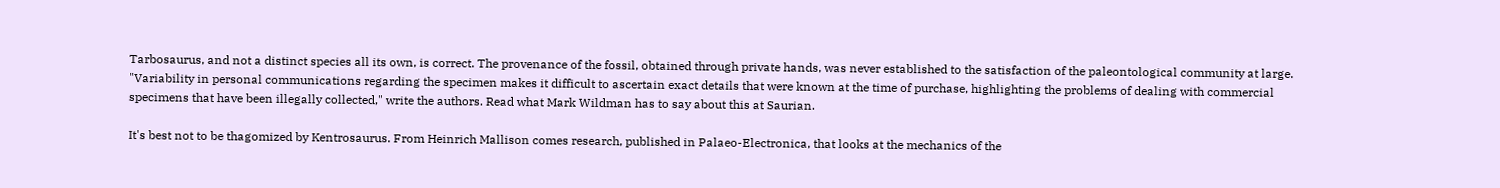Tarbosaurus, and not a distinct species all its own, is correct. The provenance of the fossil, obtained through private hands, was never established to the satisfaction of the paleontological community at large. "Variability in personal communications regarding the specimen makes it difficult to ascertain exact details that were known at the time of purchase, highlighting the problems of dealing with commercial specimens that have been illegally collected," write the authors. Read what Mark Wildman has to say about this at Saurian.

It's best not to be thagomized by Kentrosaurus. From Heinrich Mallison comes research, published in Palaeo-Electronica, that looks at the mechanics of the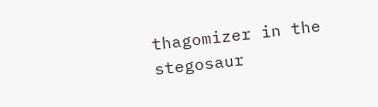thagomizer in the stegosaur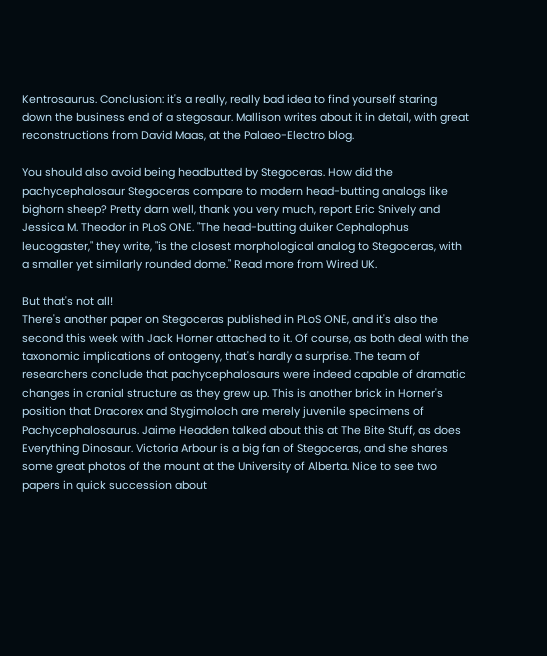Kentrosaurus. Conclusion: it's a really, really bad idea to find yourself staring down the business end of a stegosaur. Mallison writes about it in detail, with great reconstructions from David Maas, at the Palaeo-Electro blog.

You should also avoid being headbutted by Stegoceras. How did the pachycephalosaur Stegoceras compare to modern head-butting analogs like bighorn sheep? Pretty darn well, thank you very much, report Eric Snively and Jessica M. Theodor in PLoS ONE. "The head-butting duiker Cephalophus leucogaster," they write, "is the closest morphological analog to Stegoceras, with a smaller yet similarly rounded dome." Read more from Wired UK.

But that's not all!
There's another paper on Stegoceras published in PLoS ONE, and it's also the second this week with Jack Horner attached to it. Of course, as both deal with the taxonomic implications of ontogeny, that's hardly a surprise. The team of researchers conclude that pachycephalosaurs were indeed capable of dramatic changes in cranial structure as they grew up. This is another brick in Horner's position that Dracorex and Stygimoloch are merely juvenile specimens of Pachycephalosaurus. Jaime Headden talked about this at The Bite Stuff, as does Everything Dinosaur. Victoria Arbour is a big fan of Stegoceras, and she shares some great photos of the mount at the University of Alberta. Nice to see two papers in quick succession about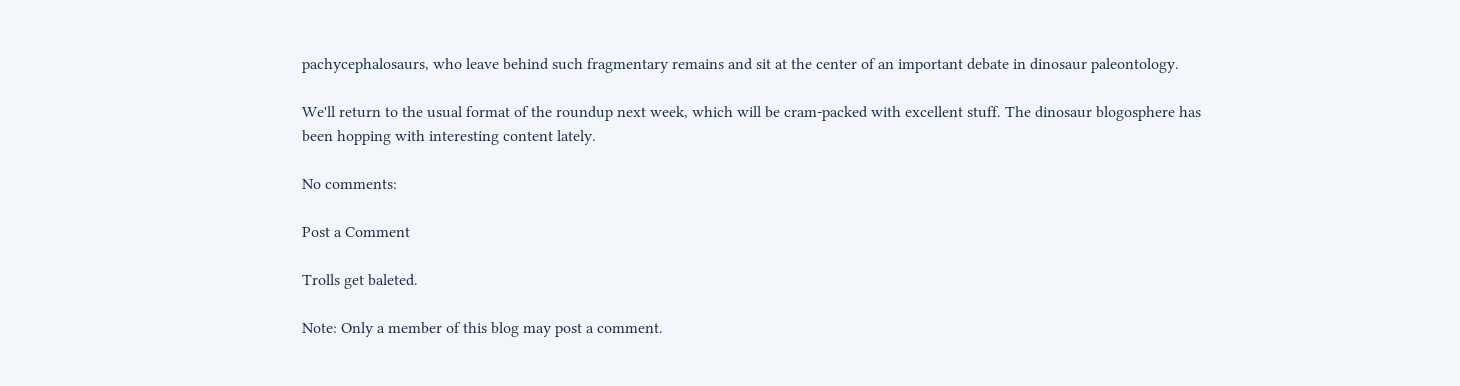pachycephalosaurs, who leave behind such fragmentary remains and sit at the center of an important debate in dinosaur paleontology.

We'll return to the usual format of the roundup next week, which will be cram-packed with excellent stuff. The dinosaur blogosphere has been hopping with interesting content lately.

No comments:

Post a Comment

Trolls get baleted.

Note: Only a member of this blog may post a comment.